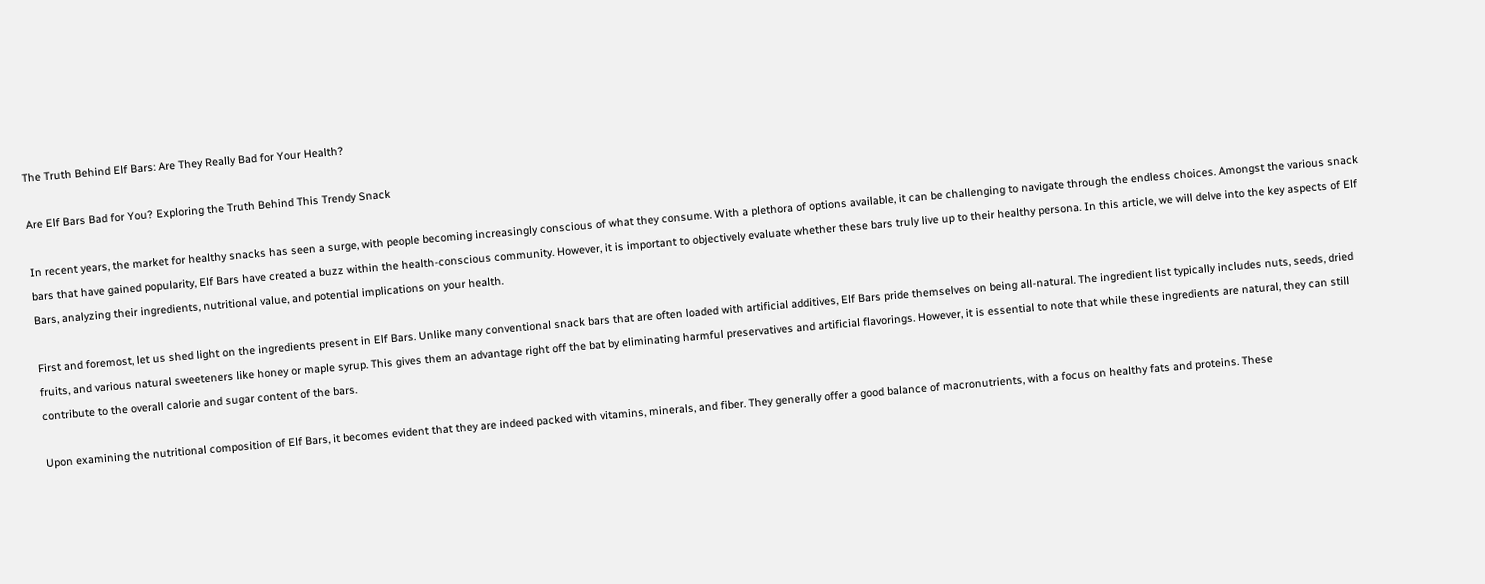The Truth Behind Elf Bars: Are They Really Bad for Your Health?

Are Elf Bars Bad for You? Exploring the Truth Behind This Trendy Snack

In recent years, the market for healthy snacks has seen a surge, with people becoming increasingly conscious of what they consume. With a plethora of options available, it can be challenging to navigate through the endless choices. Amongst the various snack bars that have gained popularity, Elf Bars have created a buzz within the health-conscious community. However, it is important to objectively evaluate whether these bars truly live up to their healthy persona. In this article, we will delve into the key aspects of Elf Bars, analyzing their ingredients, nutritional value, and potential implications on your health.

First and foremost, let us shed light on the ingredients present in Elf Bars. Unlike many conventional snack bars that are often loaded with artificial additives, Elf Bars pride themselves on being all-natural. The ingredient list typically includes nuts, seeds, dried fruits, and various natural sweeteners like honey or maple syrup. This gives them an advantage right off the bat by eliminating harmful preservatives and artificial flavorings. However, it is essential to note that while these ingredients are natural, they can still contribute to the overall calorie and sugar content of the bars.

Upon examining the nutritional composition of Elf Bars, it becomes evident that they are indeed packed with vitamins, minerals, and fiber. They generally offer a good balance of macronutrients, with a focus on healthy fats and proteins. These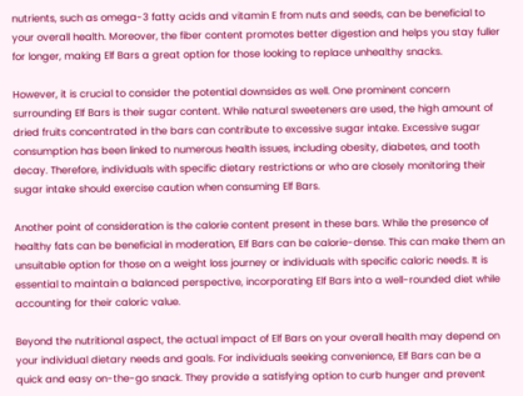nutrients, such as omega-3 fatty acids and vitamin E from nuts and seeds, can be beneficial to your overall health. Moreover, the fiber content promotes better digestion and helps you stay fuller for longer, making Elf Bars a great option for those looking to replace unhealthy snacks.

However, it is crucial to consider the potential downsides as well. One prominent concern surrounding Elf Bars is their sugar content. While natural sweeteners are used, the high amount of dried fruits concentrated in the bars can contribute to excessive sugar intake. Excessive sugar consumption has been linked to numerous health issues, including obesity, diabetes, and tooth decay. Therefore, individuals with specific dietary restrictions or who are closely monitoring their sugar intake should exercise caution when consuming Elf Bars.

Another point of consideration is the calorie content present in these bars. While the presence of healthy fats can be beneficial in moderation, Elf Bars can be calorie-dense. This can make them an unsuitable option for those on a weight loss journey or individuals with specific caloric needs. It is essential to maintain a balanced perspective, incorporating Elf Bars into a well-rounded diet while accounting for their caloric value.

Beyond the nutritional aspect, the actual impact of Elf Bars on your overall health may depend on your individual dietary needs and goals. For individuals seeking convenience, Elf Bars can be a quick and easy on-the-go snack. They provide a satisfying option to curb hunger and prevent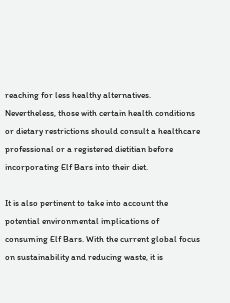reaching for less healthy alternatives. Nevertheless, those with certain health conditions or dietary restrictions should consult a healthcare professional or a registered dietitian before incorporating Elf Bars into their diet.

It is also pertinent to take into account the potential environmental implications of consuming Elf Bars. With the current global focus on sustainability and reducing waste, it is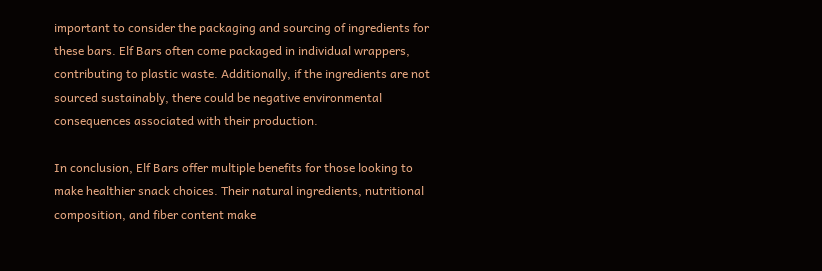important to consider the packaging and sourcing of ingredients for these bars. Elf Bars often come packaged in individual wrappers, contributing to plastic waste. Additionally, if the ingredients are not sourced sustainably, there could be negative environmental consequences associated with their production.

In conclusion, Elf Bars offer multiple benefits for those looking to make healthier snack choices. Their natural ingredients, nutritional composition, and fiber content make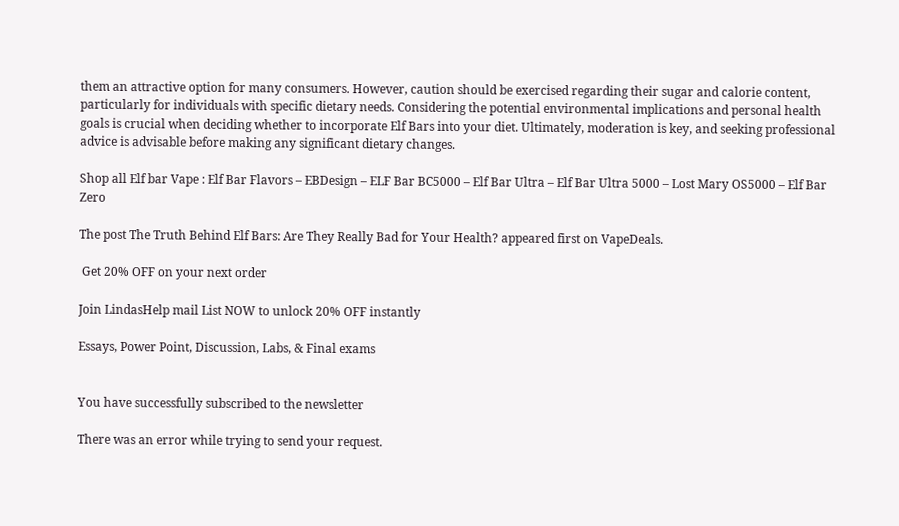them an attractive option for many consumers. However, caution should be exercised regarding their sugar and calorie content, particularly for individuals with specific dietary needs. Considering the potential environmental implications and personal health goals is crucial when deciding whether to incorporate Elf Bars into your diet. Ultimately, moderation is key, and seeking professional advice is advisable before making any significant dietary changes.

Shop all Elf bar Vape : Elf Bar Flavors – EBDesign – ELF Bar BC5000 – Elf Bar Ultra – Elf Bar Ultra 5000 – Lost Mary OS5000 – Elf Bar Zero

The post The Truth Behind Elf Bars: Are They Really Bad for Your Health? appeared first on VapeDeals.

 Get 20% OFF on your next order

Join LindasHelp mail List NOW to unlock 20% OFF instantly

Essays, Power Point, Discussion, Labs, & Final exams


You have successfully subscribed to the newsletter

There was an error while trying to send your request.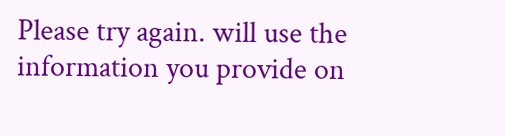Please try again. will use the information you provide on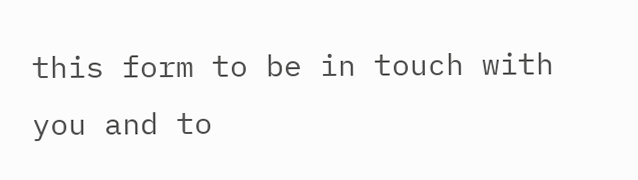this form to be in touch with you and to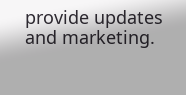provide updates and marketing.